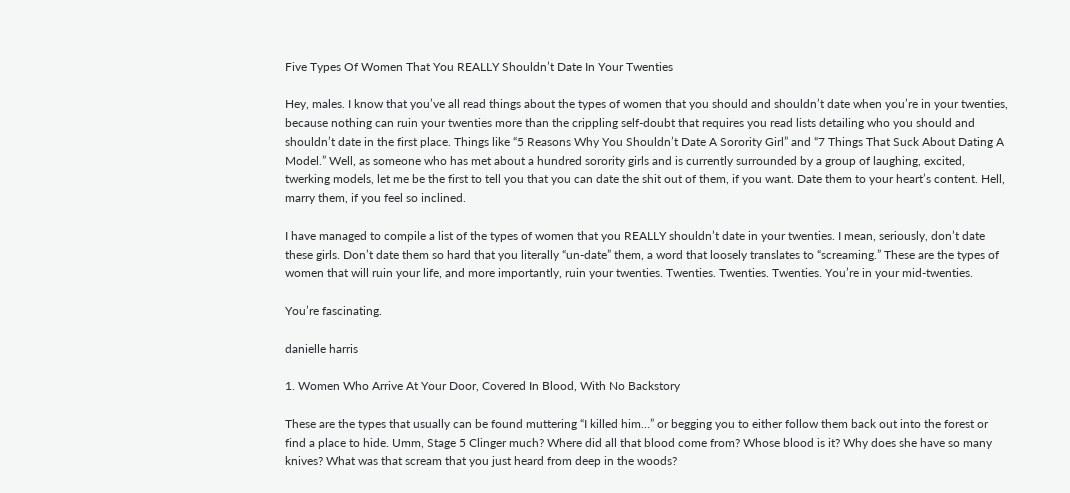Five Types Of Women That You REALLY Shouldn’t Date In Your Twenties

Hey, males. I know that you’ve all read things about the types of women that you should and shouldn’t date when you’re in your twenties, because nothing can ruin your twenties more than the crippling self-doubt that requires you read lists detailing who you should and shouldn’t date in the first place. Things like “5 Reasons Why You Shouldn’t Date A Sorority Girl” and “7 Things That Suck About Dating A Model.” Well, as someone who has met about a hundred sorority girls and is currently surrounded by a group of laughing, excited, twerking models, let me be the first to tell you that you can date the shit out of them, if you want. Date them to your heart’s content. Hell, marry them, if you feel so inclined.

I have managed to compile a list of the types of women that you REALLY shouldn’t date in your twenties. I mean, seriously, don’t date these girls. Don’t date them so hard that you literally “un-date” them, a word that loosely translates to “screaming.” These are the types of women that will ruin your life, and more importantly, ruin your twenties. Twenties. Twenties. Twenties. You’re in your mid-twenties.

You’re fascinating.

danielle harris

1. Women Who Arrive At Your Door, Covered In Blood, With No Backstory

These are the types that usually can be found muttering “I killed him…” or begging you to either follow them back out into the forest or find a place to hide. Umm, Stage 5 Clinger much? Where did all that blood come from? Whose blood is it? Why does she have so many knives? What was that scream that you just heard from deep in the woods?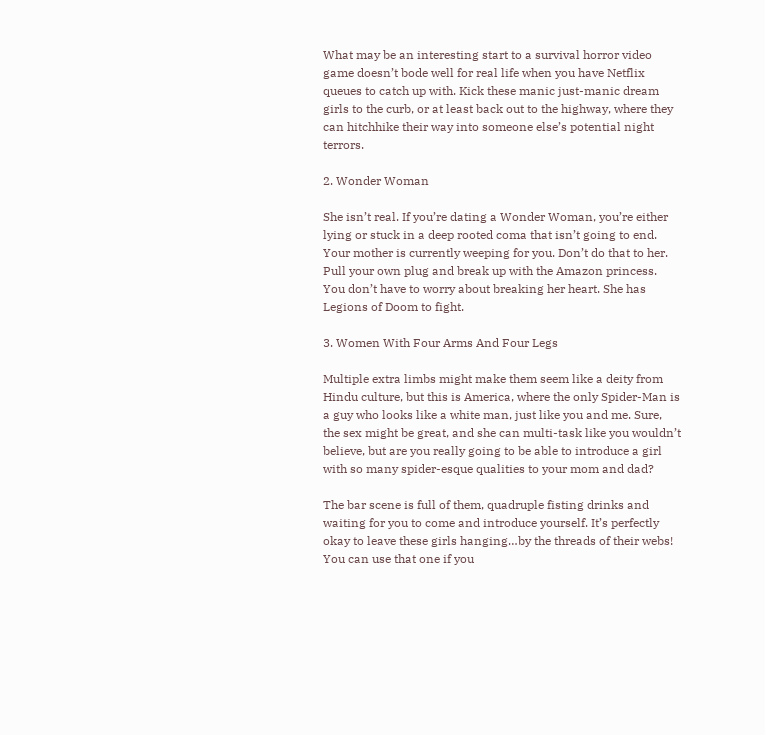What may be an interesting start to a survival horror video game doesn’t bode well for real life when you have Netflix queues to catch up with. Kick these manic just-manic dream girls to the curb, or at least back out to the highway, where they can hitchhike their way into someone else’s potential night terrors.

2. Wonder Woman

She isn’t real. If you’re dating a Wonder Woman, you’re either lying or stuck in a deep rooted coma that isn’t going to end. Your mother is currently weeping for you. Don’t do that to her. Pull your own plug and break up with the Amazon princess. You don’t have to worry about breaking her heart. She has Legions of Doom to fight.

3. Women With Four Arms And Four Legs

Multiple extra limbs might make them seem like a deity from Hindu culture, but this is America, where the only Spider-Man is a guy who looks like a white man, just like you and me. Sure, the sex might be great, and she can multi-task like you wouldn’t believe, but are you really going to be able to introduce a girl with so many spider-esque qualities to your mom and dad?

The bar scene is full of them, quadruple fisting drinks and waiting for you to come and introduce yourself. It’s perfectly okay to leave these girls hanging…by the threads of their webs! You can use that one if you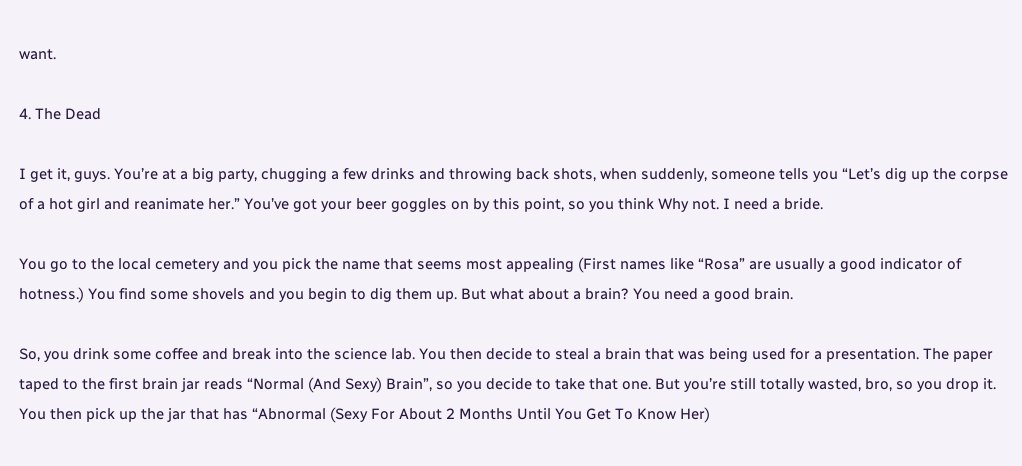want.

4. The Dead

I get it, guys. You’re at a big party, chugging a few drinks and throwing back shots, when suddenly, someone tells you “Let’s dig up the corpse of a hot girl and reanimate her.” You’ve got your beer goggles on by this point, so you think Why not. I need a bride.

You go to the local cemetery and you pick the name that seems most appealing (First names like “Rosa” are usually a good indicator of hotness.) You find some shovels and you begin to dig them up. But what about a brain? You need a good brain.

So, you drink some coffee and break into the science lab. You then decide to steal a brain that was being used for a presentation. The paper taped to the first brain jar reads “Normal (And Sexy) Brain”, so you decide to take that one. But you’re still totally wasted, bro, so you drop it. You then pick up the jar that has “Abnormal (Sexy For About 2 Months Until You Get To Know Her)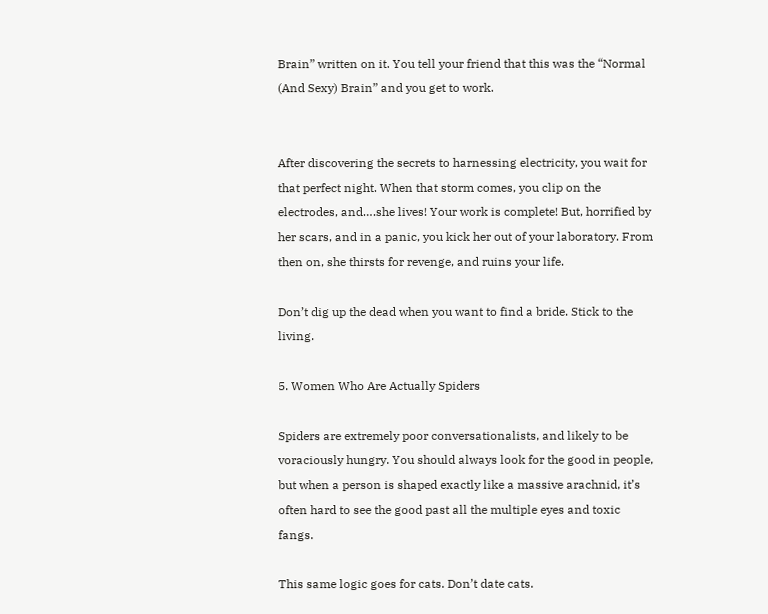Brain” written on it. You tell your friend that this was the “Normal (And Sexy) Brain” and you get to work.


After discovering the secrets to harnessing electricity, you wait for that perfect night. When that storm comes, you clip on the electrodes, and….she lives! Your work is complete! But, horrified by her scars, and in a panic, you kick her out of your laboratory. From then on, she thirsts for revenge, and ruins your life.

Don’t dig up the dead when you want to find a bride. Stick to the living.

5. Women Who Are Actually Spiders

Spiders are extremely poor conversationalists, and likely to be voraciously hungry. You should always look for the good in people, but when a person is shaped exactly like a massive arachnid, it’s often hard to see the good past all the multiple eyes and toxic fangs.

This same logic goes for cats. Don’t date cats.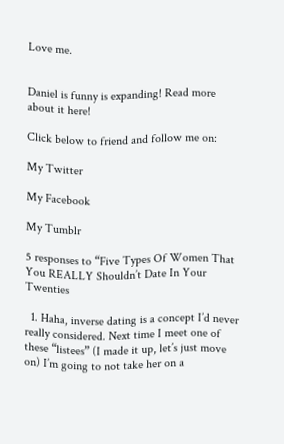Love me.


Daniel is funny is expanding! Read more about it here!

Click below to friend and follow me on:

My Twitter

My Facebook

My Tumblr

5 responses to “Five Types Of Women That You REALLY Shouldn’t Date In Your Twenties

  1. Haha, inverse dating is a concept I’d never really considered. Next time I meet one of these “listees” (I made it up, let’s just move on) I’m going to not take her on a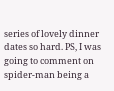series of lovely dinner dates so hard. PS, I was going to comment on spider-man being a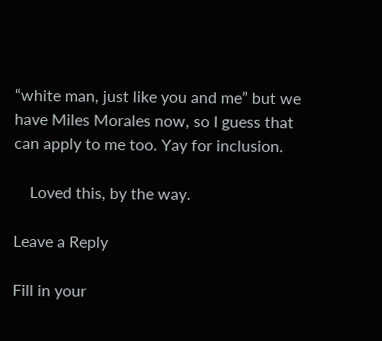“white man, just like you and me” but we have Miles Morales now, so I guess that can apply to me too. Yay for inclusion.

    Loved this, by the way.

Leave a Reply

Fill in your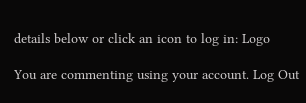details below or click an icon to log in: Logo

You are commenting using your account. Log Out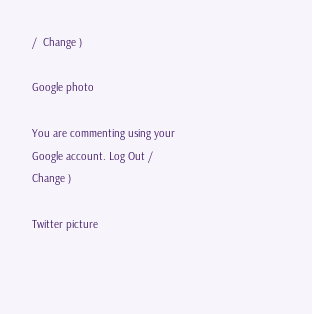/  Change )

Google photo

You are commenting using your Google account. Log Out /  Change )

Twitter picture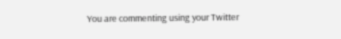You are commenting using your Twitter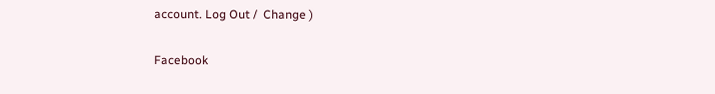account. Log Out /  Change )

Facebook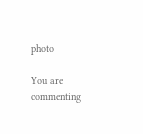photo

You are commenting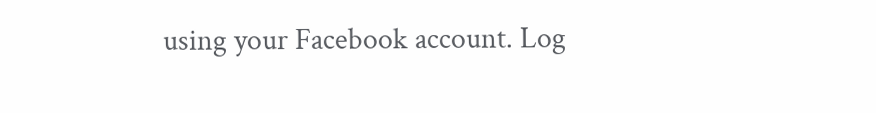using your Facebook account. Log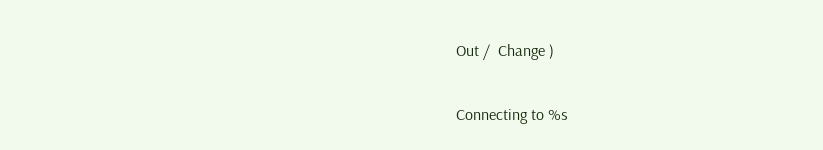Out /  Change )

Connecting to %s